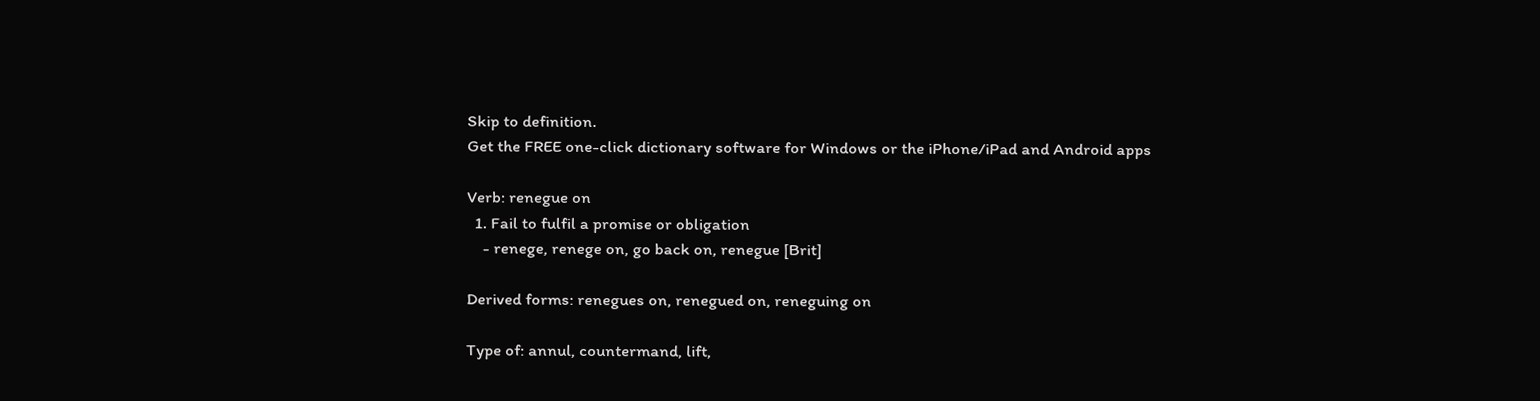Skip to definition.
Get the FREE one-click dictionary software for Windows or the iPhone/iPad and Android apps

Verb: renegue on
  1. Fail to fulfil a promise or obligation
    - renege, renege on, go back on, renegue [Brit]

Derived forms: renegues on, renegued on, reneguing on

Type of: annul, countermand, lift,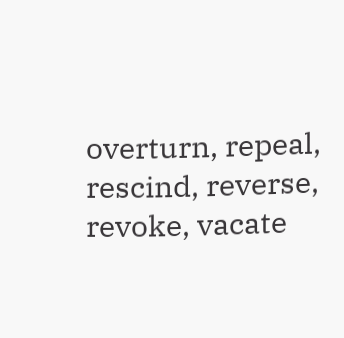overturn, repeal, rescind, reverse, revoke, vacate